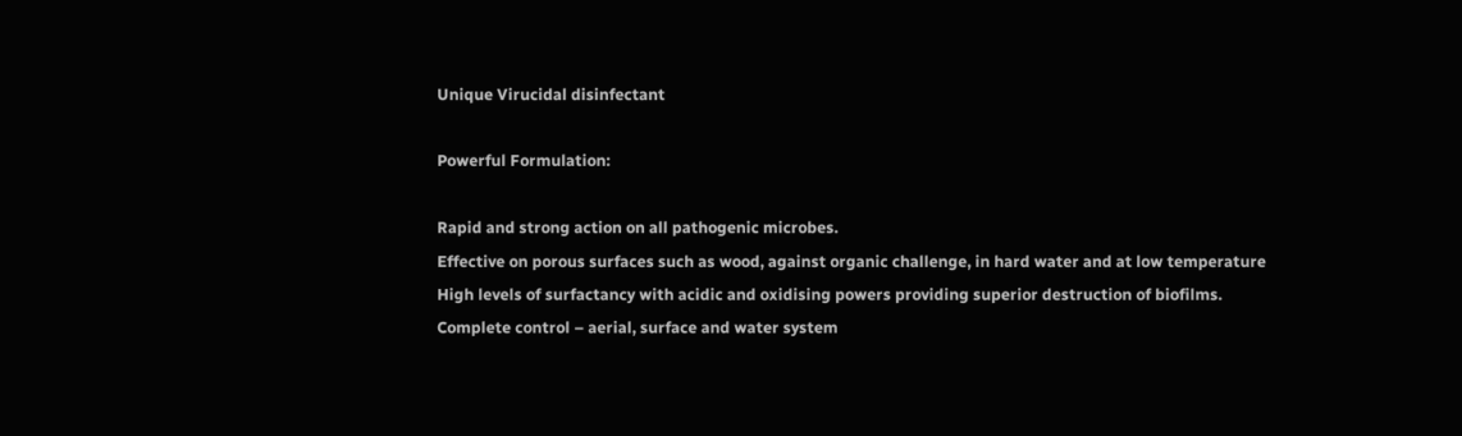Unique Virucidal disinfectant

Powerful Formulation:

Rapid and strong action on all pathogenic microbes.
Effective on porous surfaces such as wood, against organic challenge, in hard water and at low temperature
High levels of surfactancy with acidic and oxidising powers providing superior destruction of biofilms.
Complete control – aerial, surface and water system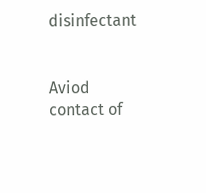disinfectant


Aviod contact of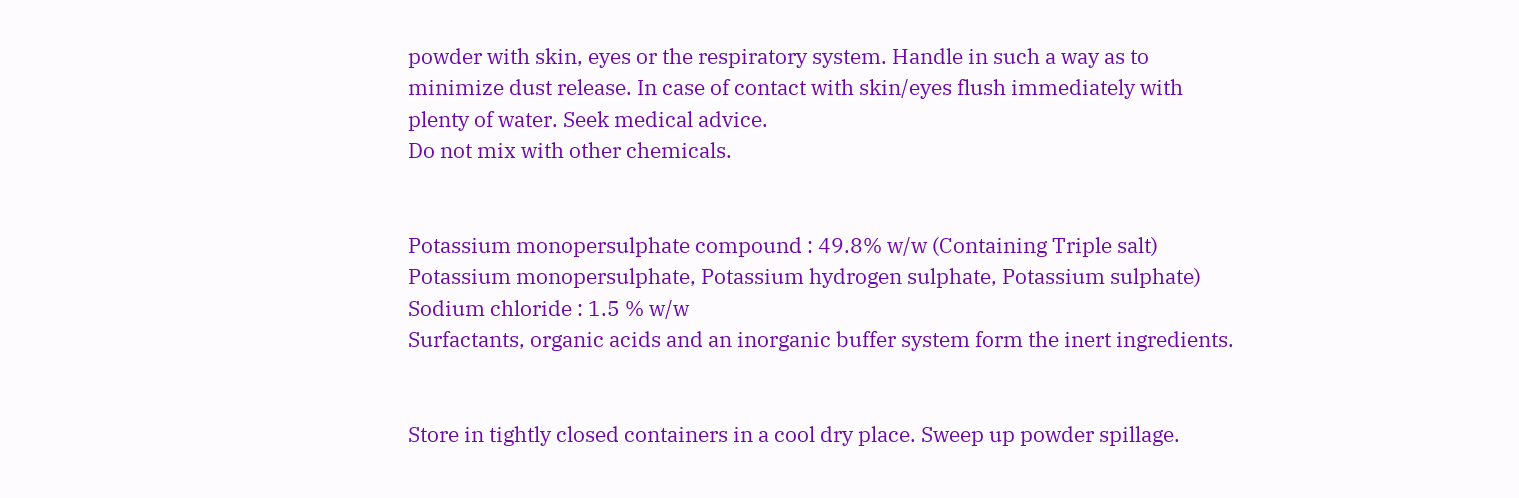powder with skin, eyes or the respiratory system. Handle in such a way as to minimize dust release. In case of contact with skin/eyes flush immediately with plenty of water. Seek medical advice.
Do not mix with other chemicals.


Potassium monopersulphate compound : 49.8% w/w (Containing Triple salt)
Potassium monopersulphate, Potassium hydrogen sulphate, Potassium sulphate)
Sodium chloride : 1.5 % w/w
Surfactants, organic acids and an inorganic buffer system form the inert ingredients.


Store in tightly closed containers in a cool dry place. Sweep up powder spillage.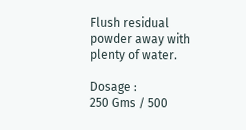Flush residual powder away with plenty of water.

Dosage :
250 Gms / 500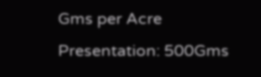Gms per Acre
Presentation: 500Gms